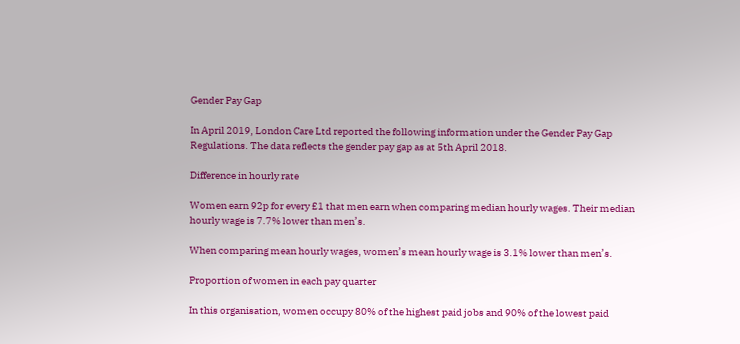Gender Pay Gap

In April 2019, London Care Ltd reported the following information under the Gender Pay Gap Regulations. The data reflects the gender pay gap as at 5th April 2018.

Difference in hourly rate

Women earn 92p for every £1 that men earn when comparing median hourly wages. Their median hourly wage is 7.7% lower than men’s.

When comparing mean hourly wages, women’s mean hourly wage is 3.1% lower than men’s.

Proportion of women in each pay quarter

In this organisation, women occupy 80% of the highest paid jobs and 90% of the lowest paid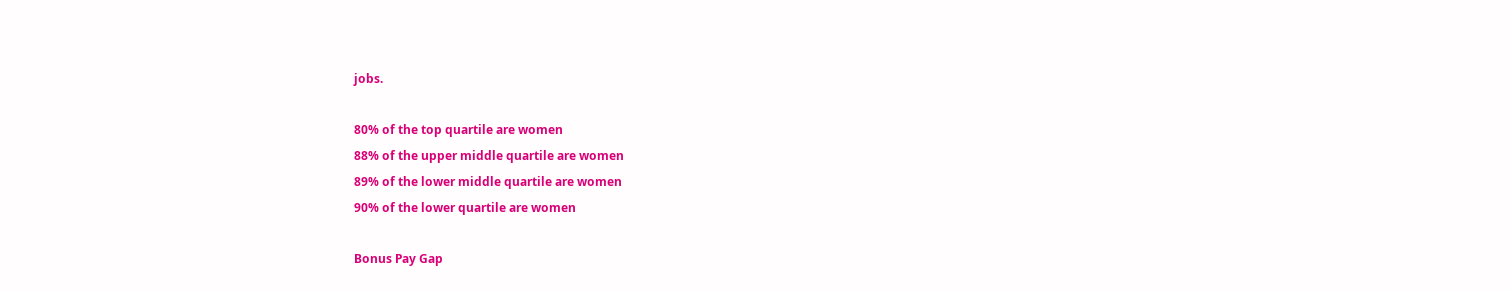jobs.

80% of the top quartile are women
88% of the upper middle quartile are women
89% of the lower middle quartile are women
90% of the lower quartile are women

Bonus Pay Gap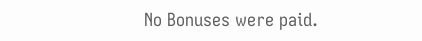No Bonuses were paid.